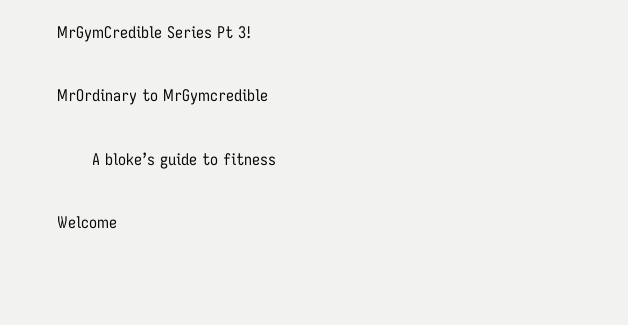MrGymCredible Series Pt 3!

MrOrdinary to MrGymcredible

       A bloke’s guide to fitness

Welcome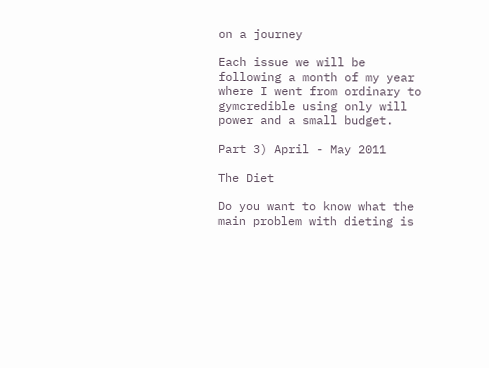on a journey

Each issue we will be following a month of my year where I went from ordinary to gymcredible using only will power and a small budget.

Part 3) April - May 2011

The Diet

Do you want to know what the main problem with dieting is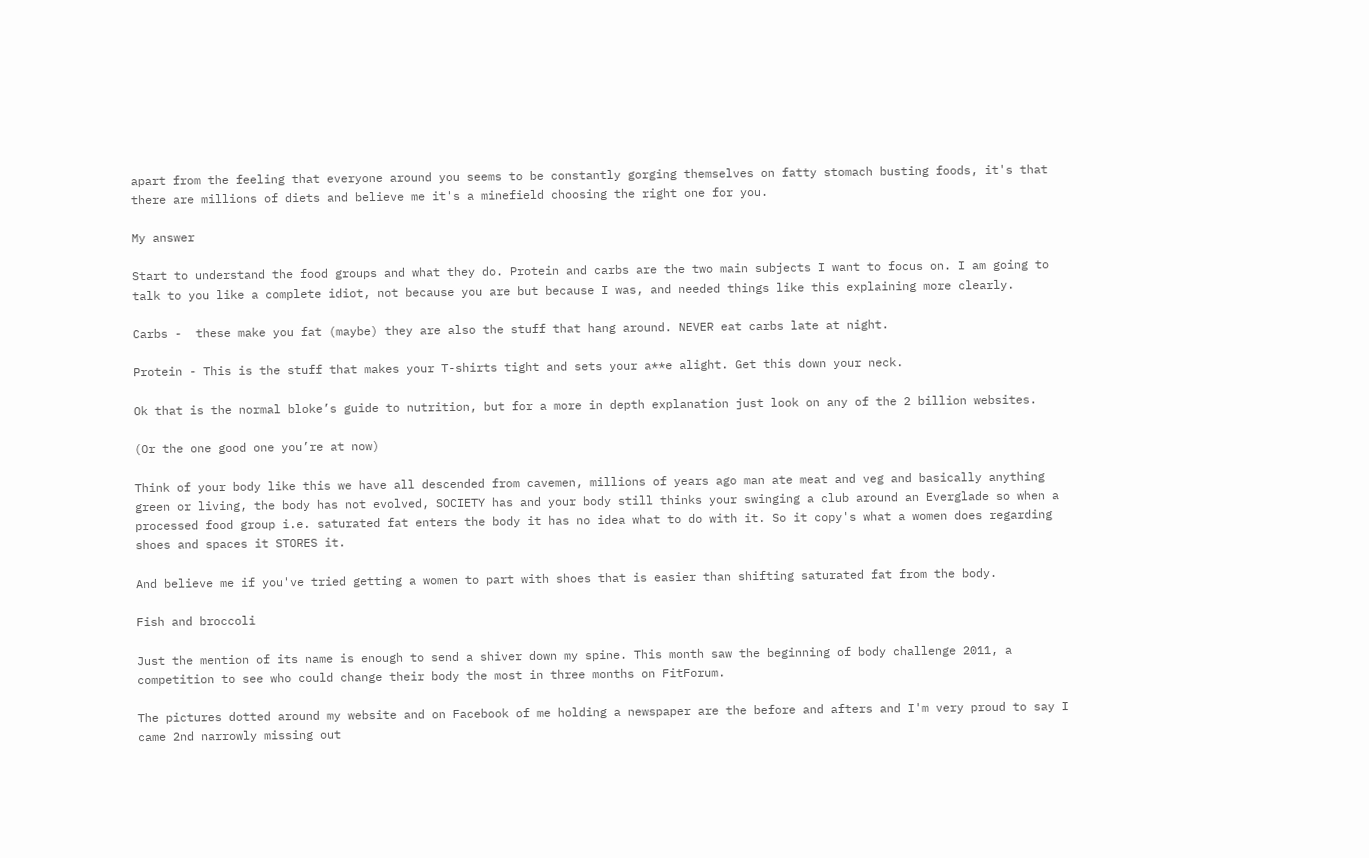apart from the feeling that everyone around you seems to be constantly gorging themselves on fatty stomach busting foods, it's that there are millions of diets and believe me it's a minefield choosing the right one for you.

My answer

Start to understand the food groups and what they do. Protein and carbs are the two main subjects I want to focus on. I am going to talk to you like a complete idiot, not because you are but because I was, and needed things like this explaining more clearly.

Carbs -  these make you fat (maybe) they are also the stuff that hang around. NEVER eat carbs late at night.

Protein - This is the stuff that makes your T-shirts tight and sets your a**e alight. Get this down your neck.

Ok that is the normal bloke’s guide to nutrition, but for a more in depth explanation just look on any of the 2 billion websites.

(Or the one good one you’re at now)

Think of your body like this we have all descended from cavemen, millions of years ago man ate meat and veg and basically anything green or living, the body has not evolved, SOCIETY has and your body still thinks your swinging a club around an Everglade so when a processed food group i.e. saturated fat enters the body it has no idea what to do with it. So it copy's what a women does regarding shoes and spaces it STORES it.

And believe me if you've tried getting a women to part with shoes that is easier than shifting saturated fat from the body.

Fish and broccoli

Just the mention of its name is enough to send a shiver down my spine. This month saw the beginning of body challenge 2011, a competition to see who could change their body the most in three months on FitForum.

The pictures dotted around my website and on Facebook of me holding a newspaper are the before and afters and I'm very proud to say I came 2nd narrowly missing out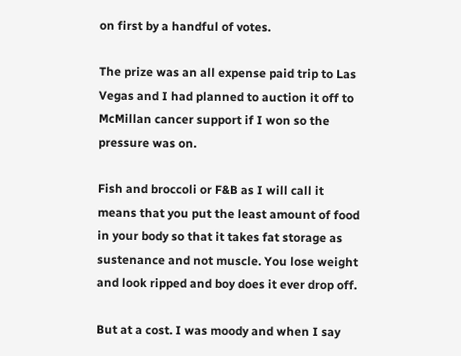on first by a handful of votes.

The prize was an all expense paid trip to Las Vegas and I had planned to auction it off to McMillan cancer support if I won so the pressure was on.

Fish and broccoli or F&B as I will call it means that you put the least amount of food in your body so that it takes fat storage as sustenance and not muscle. You lose weight and look ripped and boy does it ever drop off.

But at a cost. I was moody and when I say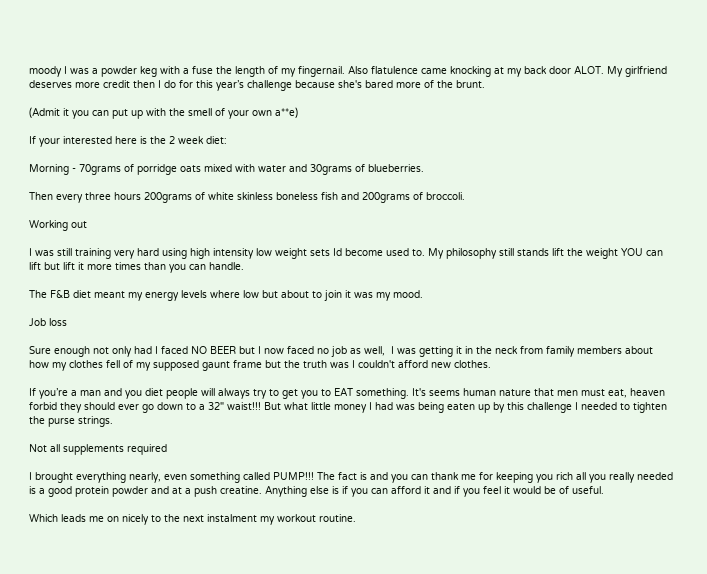moody I was a powder keg with a fuse the length of my fingernail. Also flatulence came knocking at my back door ALOT. My girlfriend deserves more credit then I do for this year’s challenge because she's bared more of the brunt.

(Admit it you can put up with the smell of your own a**e)

If your interested here is the 2 week diet:

Morning - 70grams of porridge oats mixed with water and 30grams of blueberries.

Then every three hours 200grams of white skinless boneless fish and 200grams of broccoli.

Working out

I was still training very hard using high intensity low weight sets Id become used to. My philosophy still stands lift the weight YOU can lift but lift it more times than you can handle.

The F&B diet meant my energy levels where low but about to join it was my mood.

Job loss

Sure enough not only had I faced NO BEER but I now faced no job as well,  I was getting it in the neck from family members about how my clothes fell of my supposed gaunt frame but the truth was I couldn't afford new clothes.

If you’re a man and you diet people will always try to get you to EAT something. It's seems human nature that men must eat, heaven forbid they should ever go down to a 32" waist!!! But what little money I had was being eaten up by this challenge I needed to tighten the purse strings.

Not all supplements required

I brought everything nearly, even something called PUMP!!! The fact is and you can thank me for keeping you rich all you really needed is a good protein powder and at a push creatine. Anything else is if you can afford it and if you feel it would be of useful.

Which leads me on nicely to the next instalment my workout routine.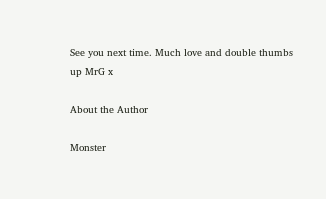See you next time. Much love and double thumbs up MrG x

About the Author

Monster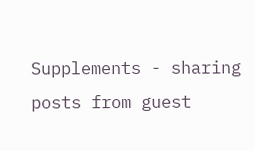Supplements - sharing posts from guest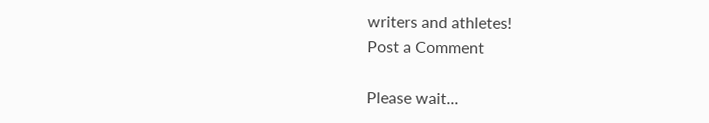writers and athletes!
Post a Comment

Please wait...